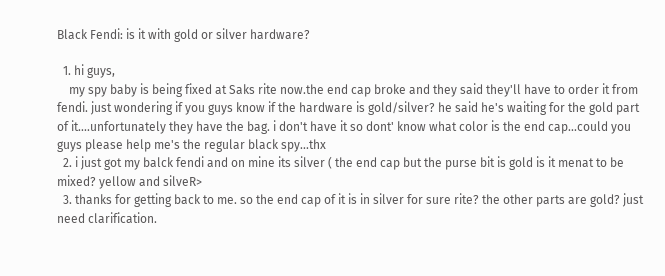Black Fendi: is it with gold or silver hardware?

  1. hi guys,
    my spy baby is being fixed at Saks rite now.the end cap broke and they said they'll have to order it from fendi. just wondering if you guys know if the hardware is gold/silver? he said he's waiting for the gold part of it....unfortunately they have the bag. i don't have it so dont' know what color is the end cap...could you guys please help me's the regular black spy...thx
  2. i just got my balck fendi and on mine its silver ( the end cap but the purse bit is gold is it menat to be mixed? yellow and silveR>
  3. thanks for getting back to me. so the end cap of it is in silver for sure rite? the other parts are gold? just need clarification.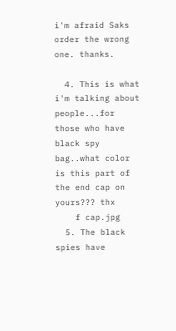i'm afraid Saks order the wrong one. thanks.

  4. This is what i'm talking about people...for those who have black spy bag..what color is this part of the end cap on yours??? thx
    f cap.jpg
  5. The black spies have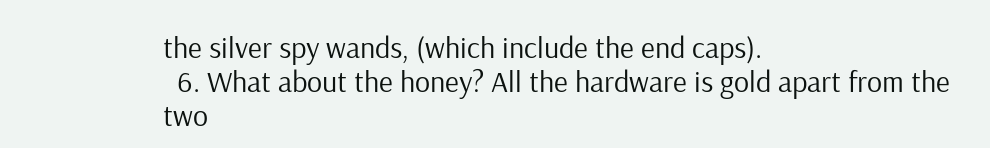the silver spy wands, (which include the end caps).
  6. What about the honey? All the hardware is gold apart from the two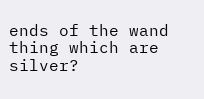ends of the wand thing which are silver?